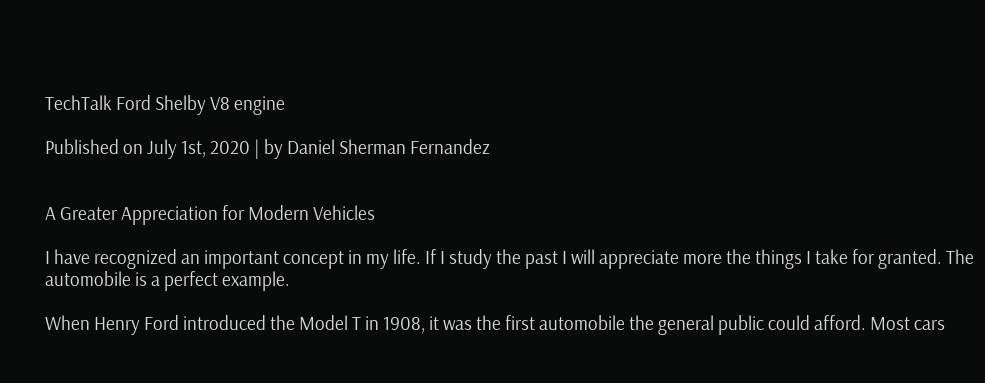TechTalk Ford Shelby V8 engine

Published on July 1st, 2020 | by Daniel Sherman Fernandez


A Greater Appreciation for Modern Vehicles

I have recognized an important concept in my life. If I study the past I will appreciate more the things I take for granted. The automobile is a perfect example.

When Henry Ford introduced the Model T in 1908, it was the first automobile the general public could afford. Most cars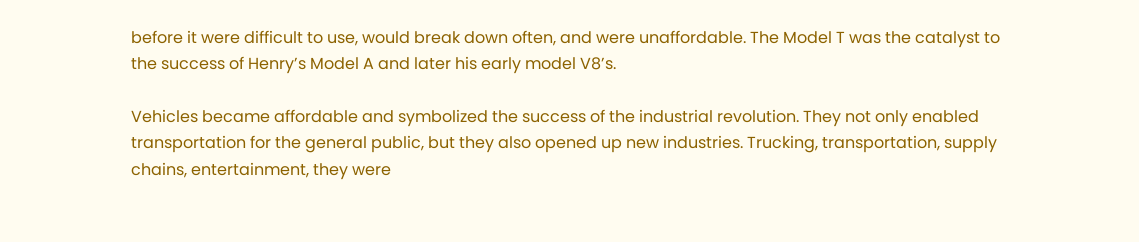before it were difficult to use, would break down often, and were unaffordable. The Model T was the catalyst to the success of Henry’s Model A and later his early model V8’s.

Vehicles became affordable and symbolized the success of the industrial revolution. They not only enabled transportation for the general public, but they also opened up new industries. Trucking, transportation, supply chains, entertainment, they were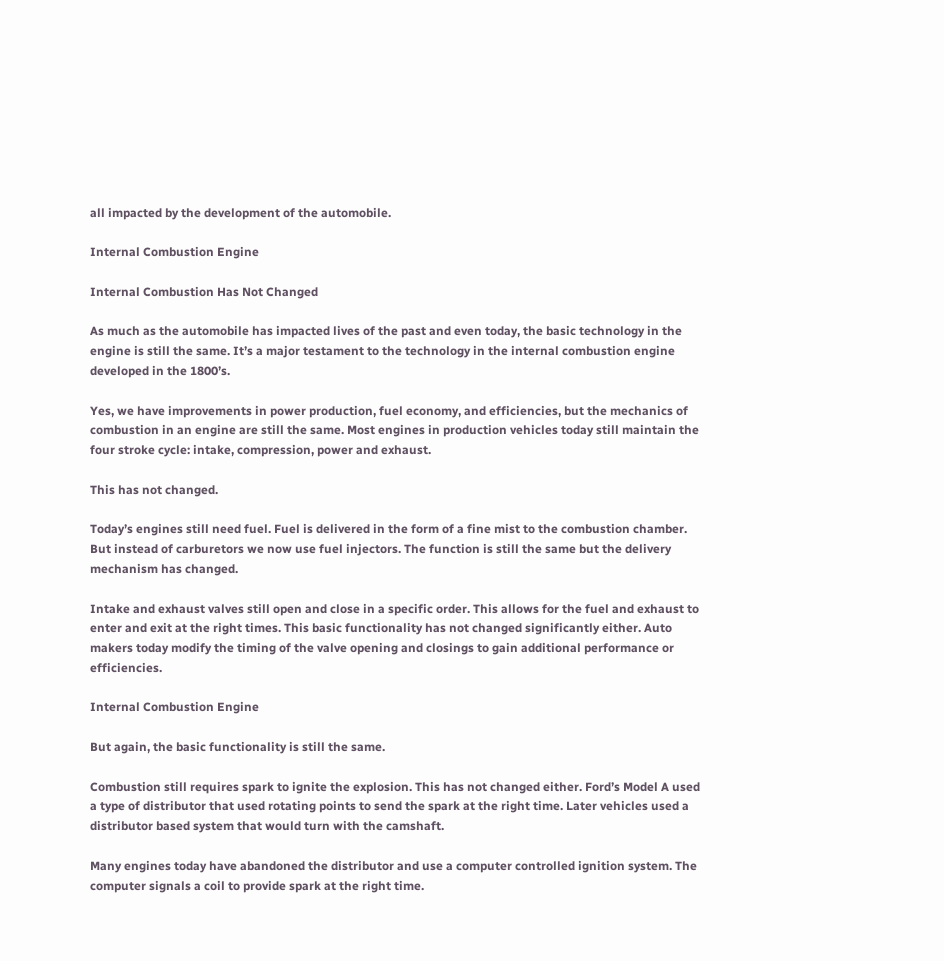all impacted by the development of the automobile.

Internal Combustion Engine

Internal Combustion Has Not Changed

As much as the automobile has impacted lives of the past and even today, the basic technology in the engine is still the same. It’s a major testament to the technology in the internal combustion engine developed in the 1800’s.

Yes, we have improvements in power production, fuel economy, and efficiencies, but the mechanics of combustion in an engine are still the same. Most engines in production vehicles today still maintain the four stroke cycle: intake, compression, power and exhaust.

This has not changed.

Today’s engines still need fuel. Fuel is delivered in the form of a fine mist to the combustion chamber. But instead of carburetors we now use fuel injectors. The function is still the same but the delivery mechanism has changed.

Intake and exhaust valves still open and close in a specific order. This allows for the fuel and exhaust to enter and exit at the right times. This basic functionality has not changed significantly either. Auto makers today modify the timing of the valve opening and closings to gain additional performance or efficiencies.

Internal Combustion Engine

But again, the basic functionality is still the same.

Combustion still requires spark to ignite the explosion. This has not changed either. Ford’s Model A used a type of distributor that used rotating points to send the spark at the right time. Later vehicles used a distributor based system that would turn with the camshaft.

Many engines today have abandoned the distributor and use a computer controlled ignition system. The computer signals a coil to provide spark at the right time.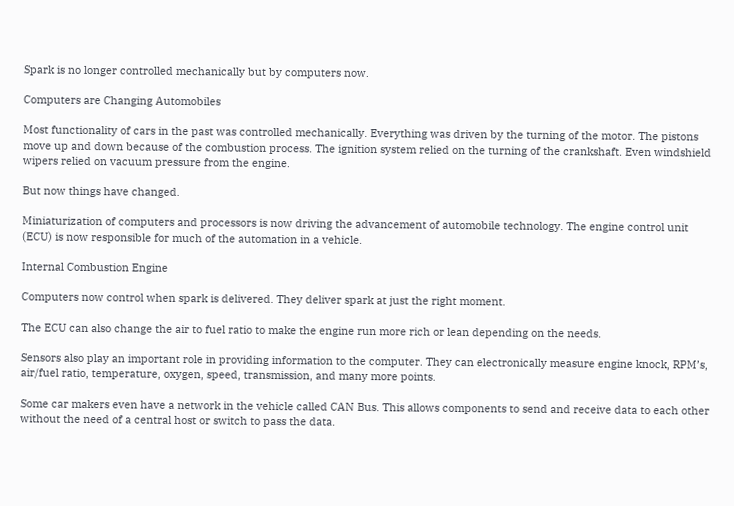Spark is no longer controlled mechanically but by computers now.

Computers are Changing Automobiles

Most functionality of cars in the past was controlled mechanically. Everything was driven by the turning of the motor. The pistons move up and down because of the combustion process. The ignition system relied on the turning of the crankshaft. Even windshield wipers relied on vacuum pressure from the engine.

But now things have changed.

Miniaturization of computers and processors is now driving the advancement of automobile technology. The engine control unit (ECU) is now responsible for much of the automation in a vehicle.

Internal Combustion Engine

Computers now control when spark is delivered. They deliver spark at just the right moment.

The ECU can also change the air to fuel ratio to make the engine run more rich or lean depending on the needs.

Sensors also play an important role in providing information to the computer. They can electronically measure engine knock, RPM’s, air/fuel ratio, temperature, oxygen, speed, transmission, and many more points.

Some car makers even have a network in the vehicle called CAN Bus. This allows components to send and receive data to each other without the need of a central host or switch to pass the data.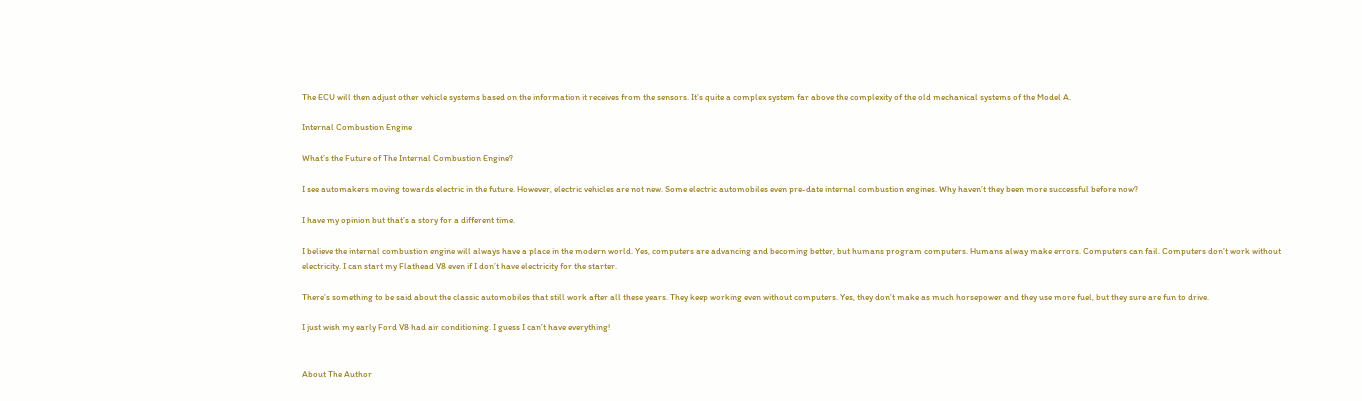The ECU will then adjust other vehicle systems based on the information it receives from the sensors. It’s quite a complex system far above the complexity of the old mechanical systems of the Model A.

Internal Combustion Engine

What’s the Future of The Internal Combustion Engine?

I see automakers moving towards electric in the future. However, electric vehicles are not new. Some electric automobiles even pre-date internal combustion engines. Why haven’t they been more successful before now?

I have my opinion but that’s a story for a different time.

I believe the internal combustion engine will always have a place in the modern world. Yes, computers are advancing and becoming better, but humans program computers. Humans alway make errors. Computers can fail. Computers don’t work without electricity. I can start my Flathead V8 even if I don’t have electricity for the starter.

There’s something to be said about the classic automobiles that still work after all these years. They keep working even without computers. Yes, they don’t make as much horsepower and they use more fuel, but they sure are fun to drive.

I just wish my early Ford V8 had air conditioning. I guess I can’t have everything!


About The Author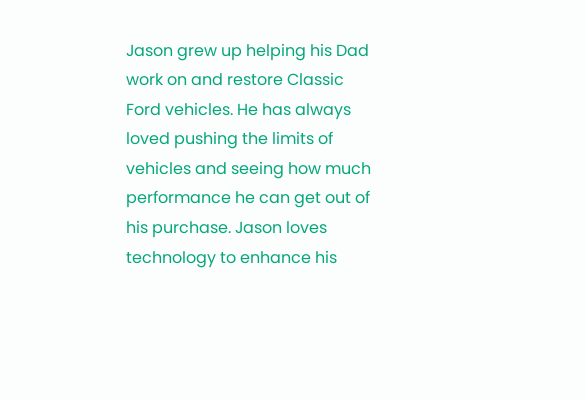Jason grew up helping his Dad work on and restore Classic Ford vehicles. He has always loved pushing the limits of vehicles and seeing how much performance he can get out of his purchase. Jason loves technology to enhance his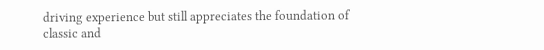driving experience but still appreciates the foundation of classic and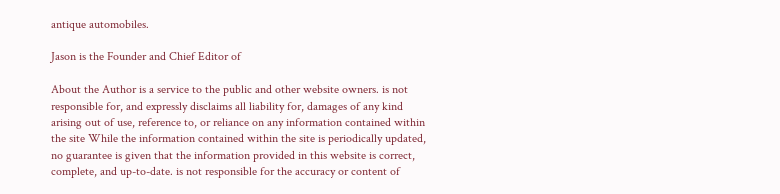antique automobiles.

Jason is the Founder and Chief Editor of

About the Author is a service to the public and other website owners. is not responsible for, and expressly disclaims all liability for, damages of any kind arising out of use, reference to, or reliance on any information contained within the site While the information contained within the site is periodically updated, no guarantee is given that the information provided in this website is correct, complete, and up-to-date. is not responsible for the accuracy or content of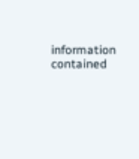information contained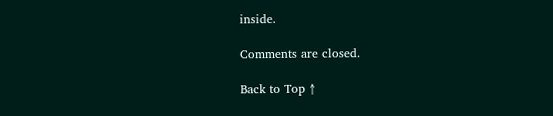inside.

Comments are closed.

Back to Top ↑